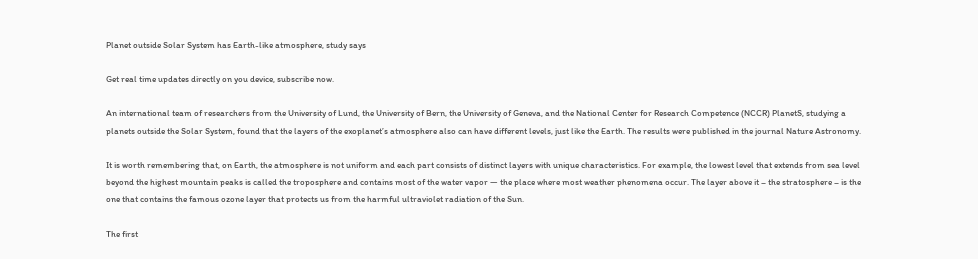Planet outside Solar System has Earth-like atmosphere, study says

Get real time updates directly on you device, subscribe now.

An international team of researchers from the University of Lund, the University of Bern, the University of Geneva, and the National Center for Research Competence (NCCR) PlanetS, studying a planets outside the Solar System, found that the layers of the exoplanet’s atmosphere also can have different levels, just like the Earth. The results were published in the journal Nature Astronomy.

It is worth remembering that, on Earth, the atmosphere is not uniform and each part consists of distinct layers with unique characteristics. For example, the lowest level that extends from sea level beyond the highest mountain peaks is called the troposphere and contains most of the water vapor — the place where most weather phenomena occur. The layer above it – the stratosphere – is the one that contains the famous ozone layer that protects us from the harmful ultraviolet radiation of the Sun.

The first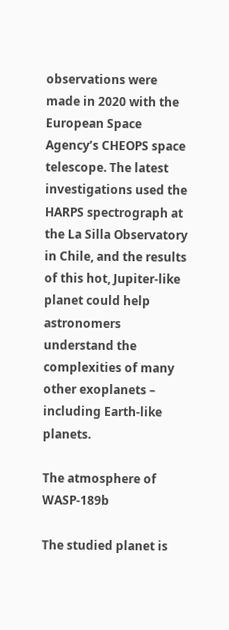observations were made in 2020 with the European Space Agency’s CHEOPS space telescope. The latest investigations used the HARPS spectrograph at the La Silla Observatory in Chile, and the results of this hot, Jupiter-like planet could help astronomers understand the complexities of many other exoplanets – including Earth-like planets.

The atmosphere of WASP-189b

The studied planet is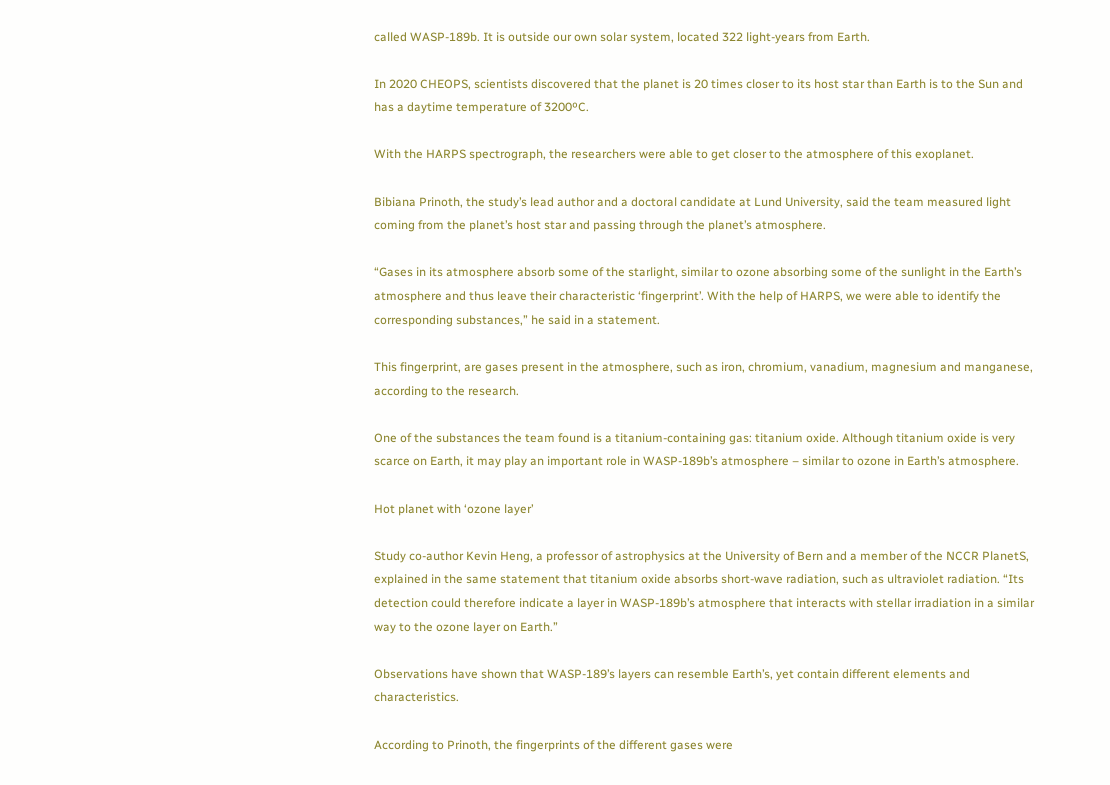called WASP-189b. It is outside our own solar system, located 322 light-years from Earth.

In 2020 CHEOPS, scientists discovered that the planet is 20 times closer to its host star than Earth is to the Sun and has a daytime temperature of 3200ºC.

With the HARPS spectrograph, the researchers were able to get closer to the atmosphere of this exoplanet.

Bibiana Prinoth, the study’s lead author and a doctoral candidate at Lund University, said the team measured light coming from the planet’s host star and passing through the planet’s atmosphere.

“Gases in its atmosphere absorb some of the starlight, similar to ozone absorbing some of the sunlight in the Earth’s atmosphere and thus leave their characteristic ‘fingerprint’. With the help of HARPS, we were able to identify the corresponding substances,” he said in a statement.

This fingerprint, are gases present in the atmosphere, such as iron, chromium, vanadium, magnesium and manganese, according to the research.

One of the substances the team found is a titanium-containing gas: titanium oxide. Although titanium oxide is very scarce on Earth, it may play an important role in WASP-189b’s atmosphere – similar to ozone in Earth’s atmosphere.

Hot planet with ‘ozone layer’

Study co-author Kevin Heng, a professor of astrophysics at the University of Bern and a member of the NCCR PlanetS, explained in the same statement that titanium oxide absorbs short-wave radiation, such as ultraviolet radiation. “Its detection could therefore indicate a layer in WASP-189b’s atmosphere that interacts with stellar irradiation in a similar way to the ozone layer on Earth.”

Observations have shown that WASP-189’s layers can resemble Earth’s, yet contain different elements and characteristics.

According to Prinoth, the fingerprints of the different gases were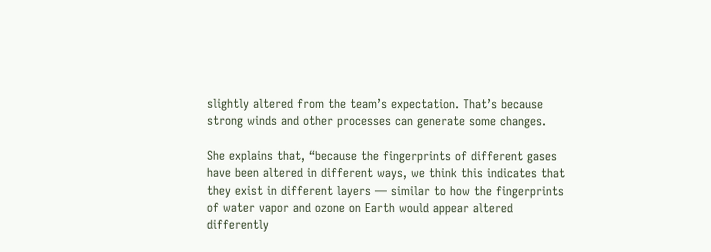slightly altered from the team’s expectation. That’s because strong winds and other processes can generate some changes.

She explains that, “because the fingerprints of different gases have been altered in different ways, we think this indicates that they exist in different layers — similar to how the fingerprints of water vapor and ozone on Earth would appear altered differently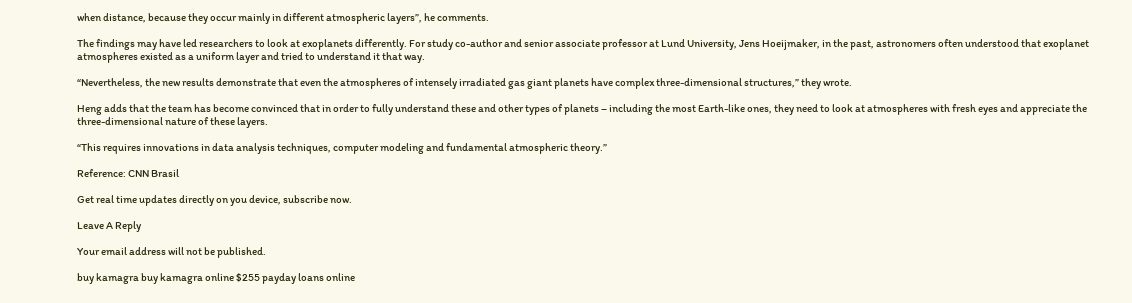when distance, because they occur mainly in different atmospheric layers”, he comments.

The findings may have led researchers to look at exoplanets differently. For study co-author and senior associate professor at Lund University, Jens Hoeijmaker, in the past, astronomers often understood that exoplanet atmospheres existed as a uniform layer and tried to understand it that way.

“Nevertheless, the new results demonstrate that even the atmospheres of intensely irradiated gas giant planets have complex three-dimensional structures,” they wrote.

Heng adds that the team has become convinced that in order to fully understand these and other types of planets – including the most Earth-like ones, they need to look at atmospheres with fresh eyes and appreciate the three-dimensional nature of these layers.

“This requires innovations in data analysis techniques, computer modeling and fundamental atmospheric theory.”

Reference: CNN Brasil

Get real time updates directly on you device, subscribe now.

Leave A Reply

Your email address will not be published.

buy kamagra buy kamagra online $255 payday loans online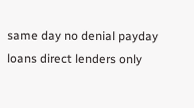same day no denial payday loans direct lenders only